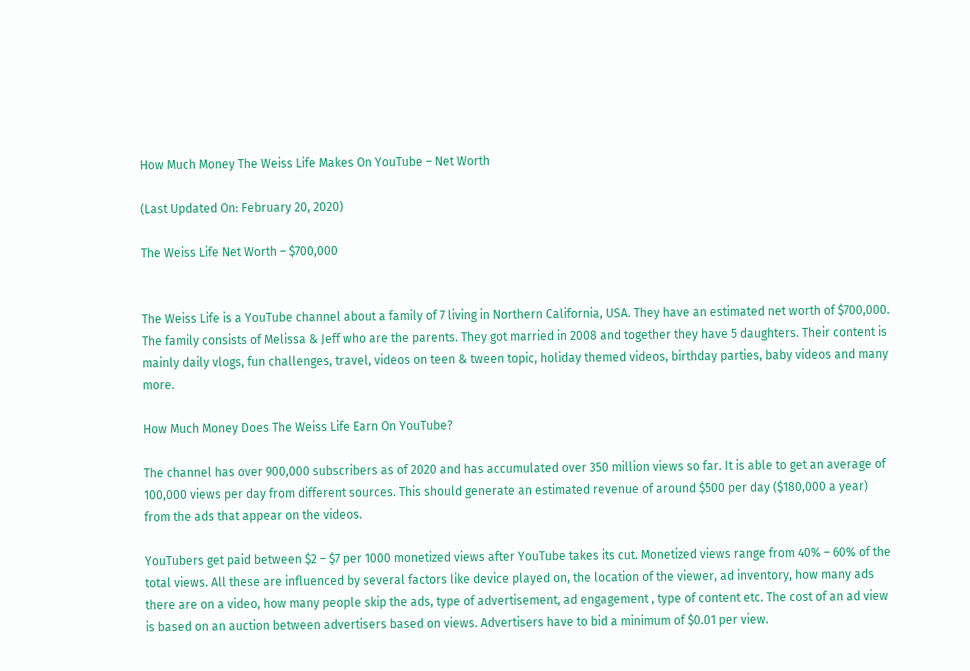How Much Money The Weiss Life Makes On YouTube – Net Worth

(Last Updated On: February 20, 2020)

The Weiss Life Net Worth – $700,000


The Weiss Life is a YouTube channel about a family of 7 living in Northern California, USA. They have an estimated net worth of $700,000. The family consists of Melissa & Jeff who are the parents. They got married in 2008 and together they have 5 daughters. Their content is mainly daily vlogs, fun challenges, travel, videos on teen & tween topic, holiday themed videos, birthday parties, baby videos and many more.

How Much Money Does The Weiss Life Earn On YouTube?

The channel has over 900,000 subscribers as of 2020 and has accumulated over 350 million views so far. It is able to get an average of 100,000 views per day from different sources. This should generate an estimated revenue of around $500 per day ($180,000 a year) from the ads that appear on the videos.

YouTubers get paid between $2 – $7 per 1000 monetized views after YouTube takes its cut. Monetized views range from 40% – 60% of the total views. All these are influenced by several factors like device played on, the location of the viewer, ad inventory, how many ads there are on a video, how many people skip the ads, type of advertisement, ad engagement , type of content etc. The cost of an ad view is based on an auction between advertisers based on views. Advertisers have to bid a minimum of $0.01 per view.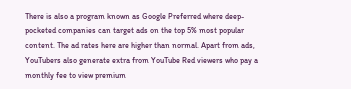There is also a program known as Google Preferred where deep-pocketed companies can target ads on the top 5% most popular content. The ad rates here are higher than normal. Apart from ads, YouTubers also generate extra from YouTube Red viewers who pay a monthly fee to view premium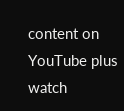content on YouTube plus watch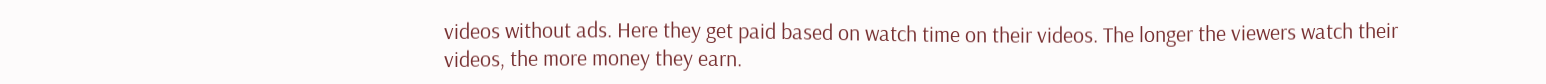videos without ads. Here they get paid based on watch time on their videos. The longer the viewers watch their videos, the more money they earn.